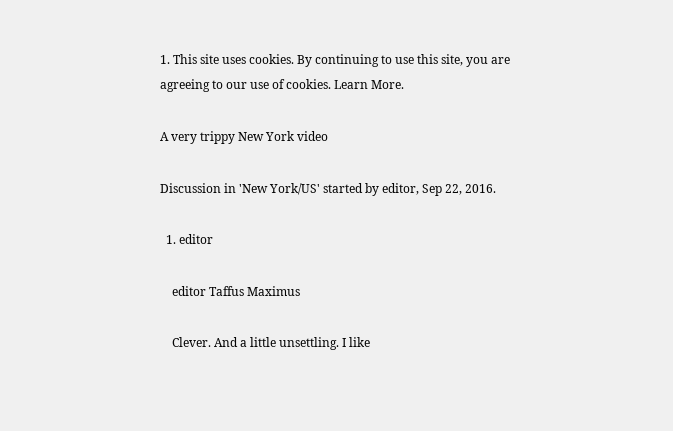1. This site uses cookies. By continuing to use this site, you are agreeing to our use of cookies. Learn More.

A very trippy New York video

Discussion in 'New York/US' started by editor, Sep 22, 2016.

  1. editor

    editor Taffus Maximus

    Clever. And a little unsettling. I like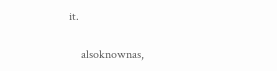it.

    alsoknownas,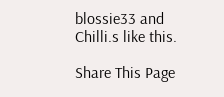blossie33 and Chilli.s like this.

Share This Page